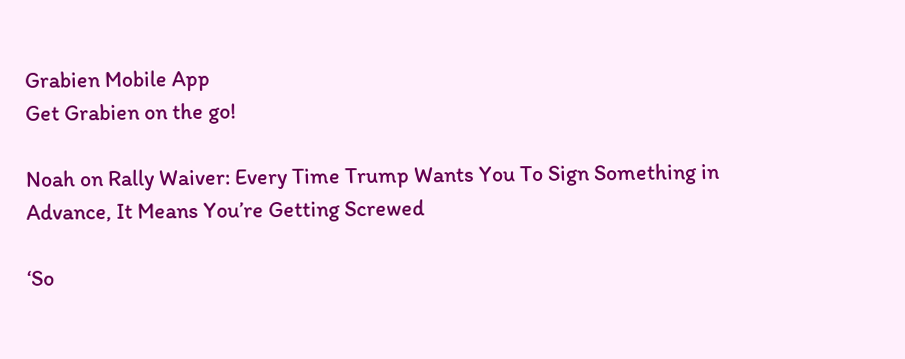Grabien Mobile App
Get Grabien on the go!

Noah on Rally Waiver: Every Time Trump Wants You To Sign Something in Advance, It Means You’re Getting Screwed

‘So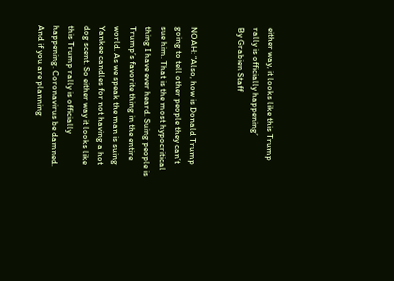either way, it looks like this Trump rally is officially happening’
By Grabien Staff


NOAH: “Also, how is Donald Trump going to tell other people they can’t sue him. That is the most hypocritical thing I have ever heard. Suing people is Trump’s favorite thing in the entire world. As we speak the man is suing Yankee candles for not having a hot dog scent. So either way it looks like this Trump rally is officially happening. Coronavirus be damned. And if you are planning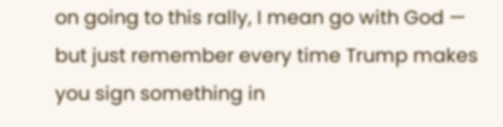on going to this rally, I mean go with God — but just remember every time Trump makes you sign something in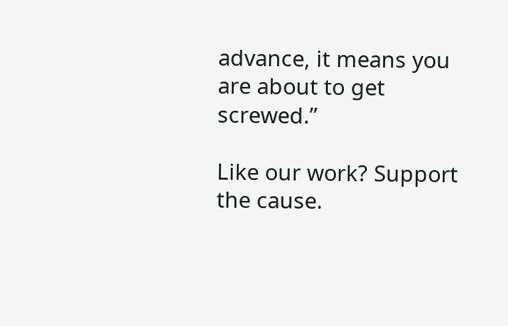advance, it means you are about to get screwed.”

Like our work? Support the cause.